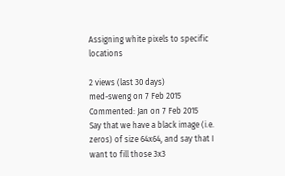Assigning white pixels to specific locations

2 views (last 30 days)
med-sweng on 7 Feb 2015
Commented: Jan on 7 Feb 2015
Say that we have a black image (i.e. zeros) of size 64x64, and say that I want to fill those 3x3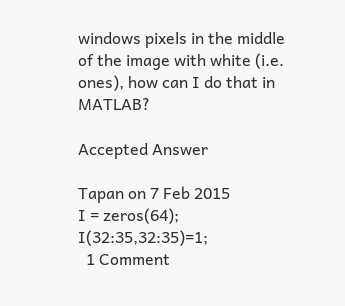windows pixels in the middle of the image with white (i.e. ones), how can I do that in MATLAB?

Accepted Answer

Tapan on 7 Feb 2015
I = zeros(64); I(32:35,32:35)=1;
  1 Comment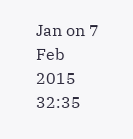Jan on 7 Feb 2015
32:35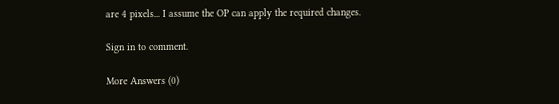are 4 pixels... I assume the OP can apply the required changes.

Sign in to comment.

More Answers (0)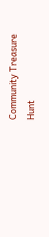Community Treasure Hunt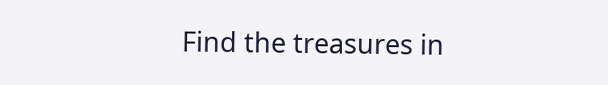Find the treasures in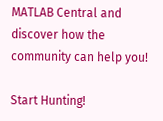MATLAB Central and discover how the community can help you!

Start Hunting!